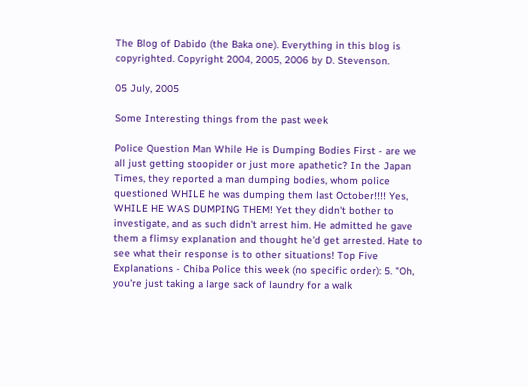The Blog of Dabido (the Baka one). Everything in this blog is copyrighted. Copyright 2004, 2005, 2006 by D. Stevenson.

05 July, 2005

Some Interesting things from the past week

Police Question Man While He is Dumping Bodies First - are we all just getting stoopider or just more apathetic? In the Japan Times, they reported a man dumping bodies, whom police questioned WHILE he was dumping them last October!!!! Yes, WHILE HE WAS DUMPING THEM! Yet they didn't bother to investigate, and as such didn't arrest him. He admitted he gave them a flimsy explanation and thought he'd get arrested. Hate to see what their response is to other situations! Top Five Explanations - Chiba Police this week (no specific order): 5. "Oh, you're just taking a large sack of laundry for a walk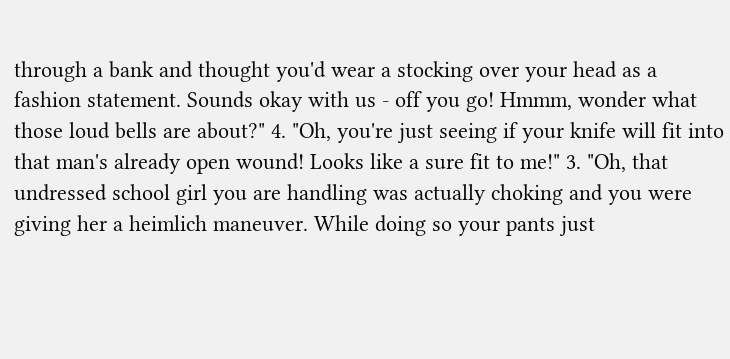through a bank and thought you'd wear a stocking over your head as a fashion statement. Sounds okay with us - off you go! Hmmm, wonder what those loud bells are about?" 4. "Oh, you're just seeing if your knife will fit into that man's already open wound! Looks like a sure fit to me!" 3. "Oh, that undressed school girl you are handling was actually choking and you were giving her a heimlich maneuver. While doing so your pants just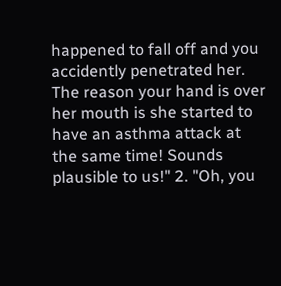happened to fall off and you accidently penetrated her. The reason your hand is over her mouth is she started to have an asthma attack at the same time! Sounds plausible to us!" 2. "Oh, you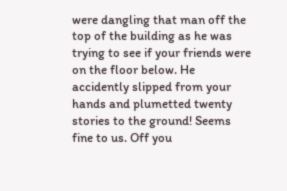were dangling that man off the top of the building as he was trying to see if your friends were on the floor below. He accidently slipped from your hands and plumetted twenty stories to the ground! Seems fine to us. Off you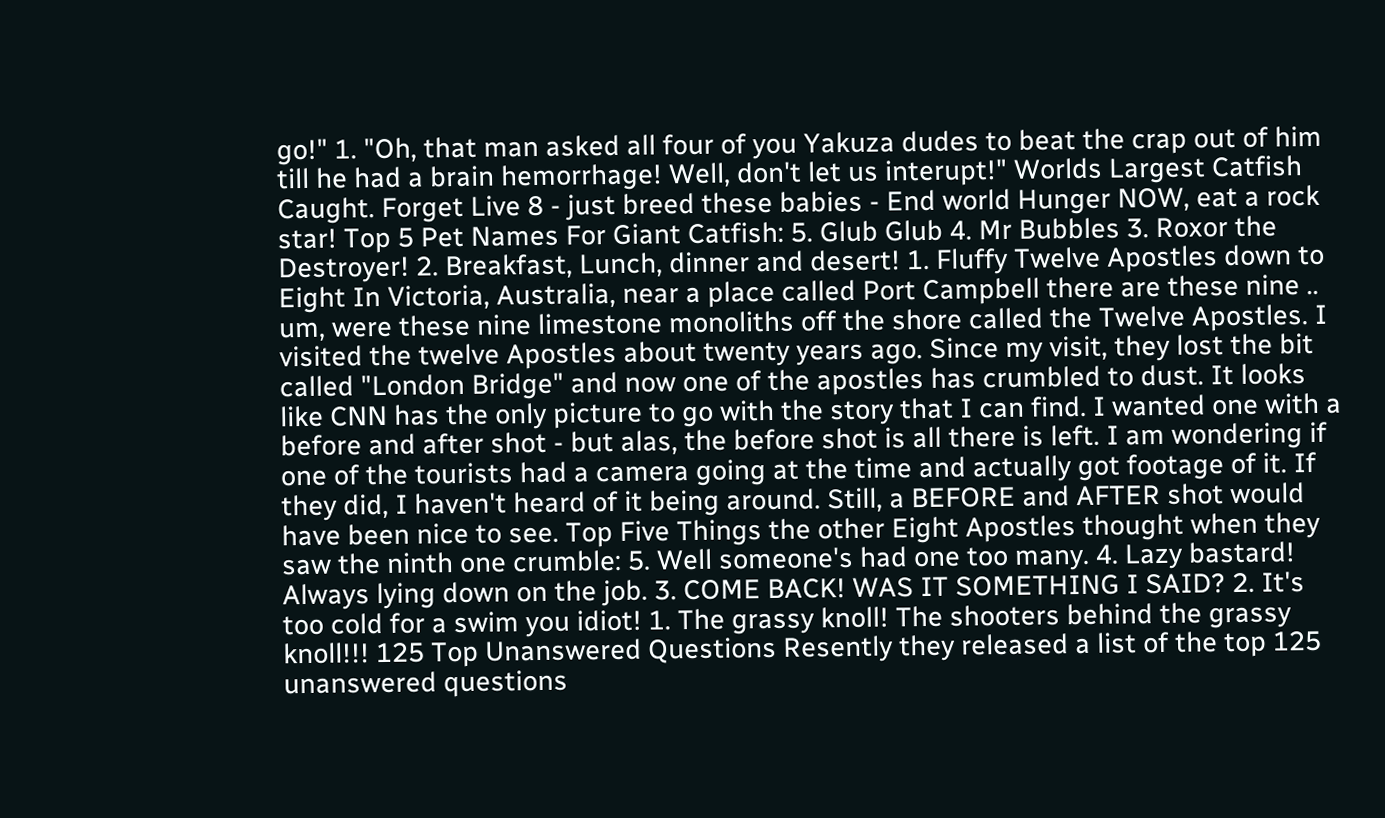go!" 1. "Oh, that man asked all four of you Yakuza dudes to beat the crap out of him till he had a brain hemorrhage! Well, don't let us interupt!" Worlds Largest Catfish Caught. Forget Live 8 - just breed these babies - End world Hunger NOW, eat a rock star! Top 5 Pet Names For Giant Catfish: 5. Glub Glub 4. Mr Bubbles 3. Roxor the Destroyer! 2. Breakfast, Lunch, dinner and desert! 1. Fluffy Twelve Apostles down to Eight In Victoria, Australia, near a place called Port Campbell there are these nine .. um, were these nine limestone monoliths off the shore called the Twelve Apostles. I visited the twelve Apostles about twenty years ago. Since my visit, they lost the bit called "London Bridge" and now one of the apostles has crumbled to dust. It looks like CNN has the only picture to go with the story that I can find. I wanted one with a before and after shot - but alas, the before shot is all there is left. I am wondering if one of the tourists had a camera going at the time and actually got footage of it. If they did, I haven't heard of it being around. Still, a BEFORE and AFTER shot would have been nice to see. Top Five Things the other Eight Apostles thought when they saw the ninth one crumble: 5. Well someone's had one too many. 4. Lazy bastard! Always lying down on the job. 3. COME BACK! WAS IT SOMETHING I SAID? 2. It's too cold for a swim you idiot! 1. The grassy knoll! The shooters behind the grassy knoll!!! 125 Top Unanswered Questions Resently they released a list of the top 125 unanswered questions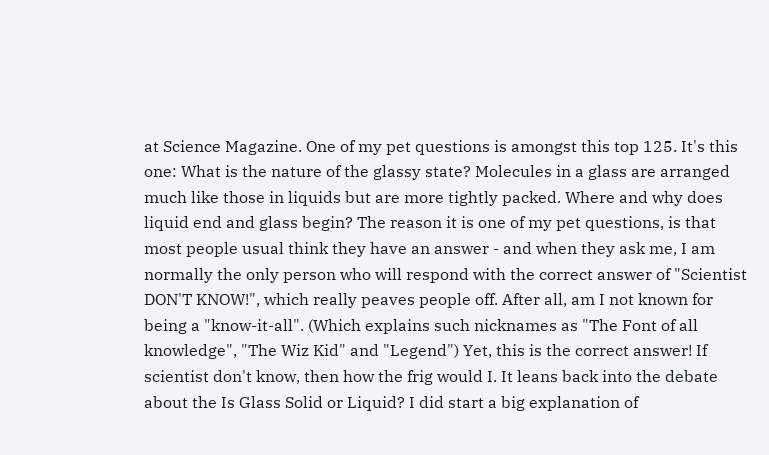at Science Magazine. One of my pet questions is amongst this top 125. It's this one: What is the nature of the glassy state? Molecules in a glass are arranged much like those in liquids but are more tightly packed. Where and why does liquid end and glass begin? The reason it is one of my pet questions, is that most people usual think they have an answer - and when they ask me, I am normally the only person who will respond with the correct answer of "Scientist DON'T KNOW!", which really peaves people off. After all, am I not known for being a "know-it-all". (Which explains such nicknames as "The Font of all knowledge", "The Wiz Kid" and "Legend") Yet, this is the correct answer! If scientist don't know, then how the frig would I. It leans back into the debate about the Is Glass Solid or Liquid? I did start a big explanation of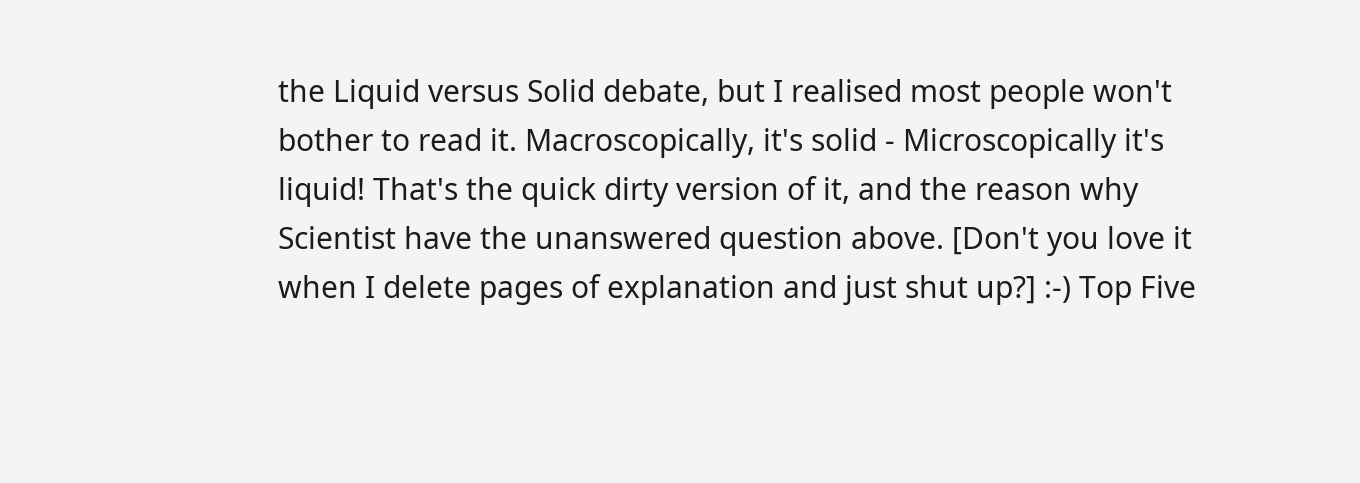the Liquid versus Solid debate, but I realised most people won't bother to read it. Macroscopically, it's solid - Microscopically it's liquid! That's the quick dirty version of it, and the reason why Scientist have the unanswered question above. [Don't you love it when I delete pages of explanation and just shut up?] :-) Top Five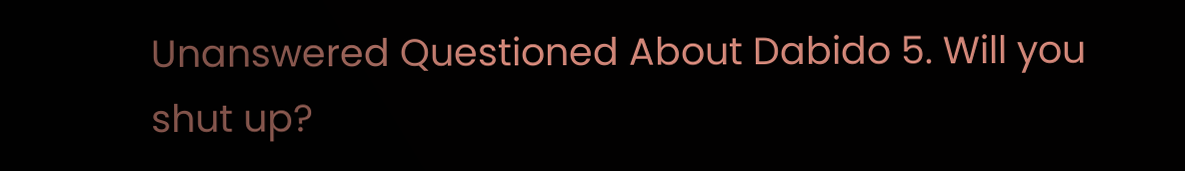Unanswered Questioned About Dabido 5. Will you shut up?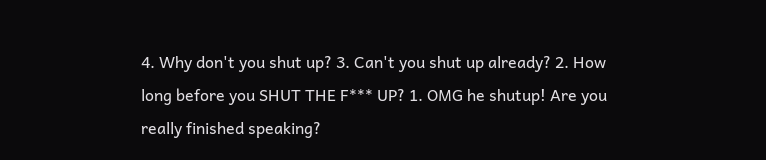4. Why don't you shut up? 3. Can't you shut up already? 2. How long before you SHUT THE F*** UP? 1. OMG he shutup! Are you really finished speaking?